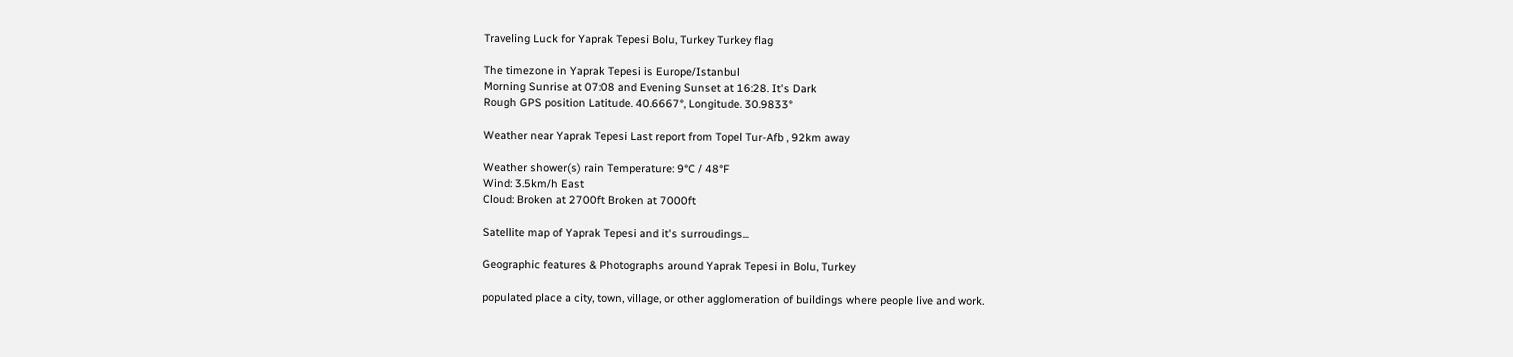Traveling Luck for Yaprak Tepesi Bolu, Turkey Turkey flag

The timezone in Yaprak Tepesi is Europe/Istanbul
Morning Sunrise at 07:08 and Evening Sunset at 16:28. It's Dark
Rough GPS position Latitude. 40.6667°, Longitude. 30.9833°

Weather near Yaprak Tepesi Last report from Topel Tur-Afb , 92km away

Weather shower(s) rain Temperature: 9°C / 48°F
Wind: 3.5km/h East
Cloud: Broken at 2700ft Broken at 7000ft

Satellite map of Yaprak Tepesi and it's surroudings...

Geographic features & Photographs around Yaprak Tepesi in Bolu, Turkey

populated place a city, town, village, or other agglomeration of buildings where people live and work.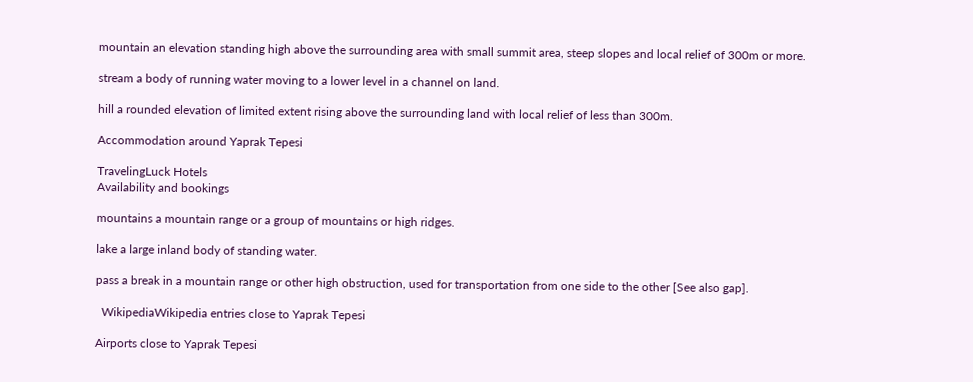mountain an elevation standing high above the surrounding area with small summit area, steep slopes and local relief of 300m or more.

stream a body of running water moving to a lower level in a channel on land.

hill a rounded elevation of limited extent rising above the surrounding land with local relief of less than 300m.

Accommodation around Yaprak Tepesi

TravelingLuck Hotels
Availability and bookings

mountains a mountain range or a group of mountains or high ridges.

lake a large inland body of standing water.

pass a break in a mountain range or other high obstruction, used for transportation from one side to the other [See also gap].

  WikipediaWikipedia entries close to Yaprak Tepesi

Airports close to Yaprak Tepesi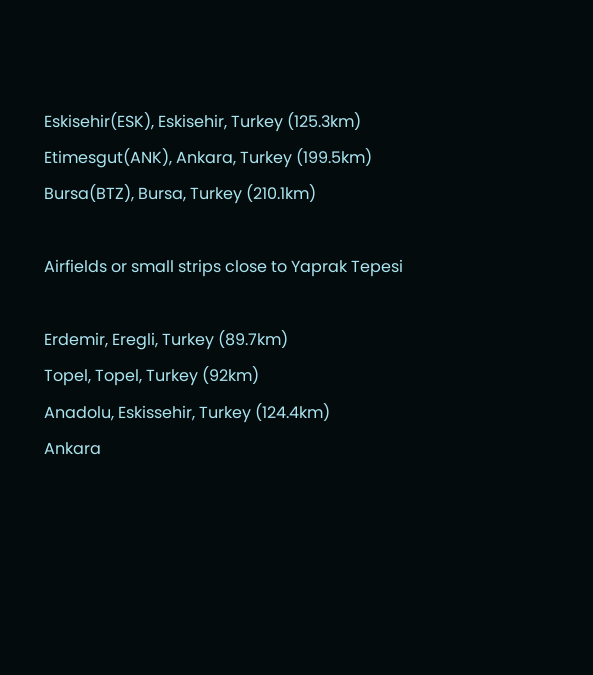Eskisehir(ESK), Eskisehir, Turkey (125.3km)
Etimesgut(ANK), Ankara, Turkey (199.5km)
Bursa(BTZ), Bursa, Turkey (210.1km)

Airfields or small strips close to Yaprak Tepesi

Erdemir, Eregli, Turkey (89.7km)
Topel, Topel, Turkey (92km)
Anadolu, Eskissehir, Turkey (124.4km)
Ankara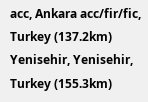acc, Ankara acc/fir/fic, Turkey (137.2km)
Yenisehir, Yenisehir, Turkey (155.3km)